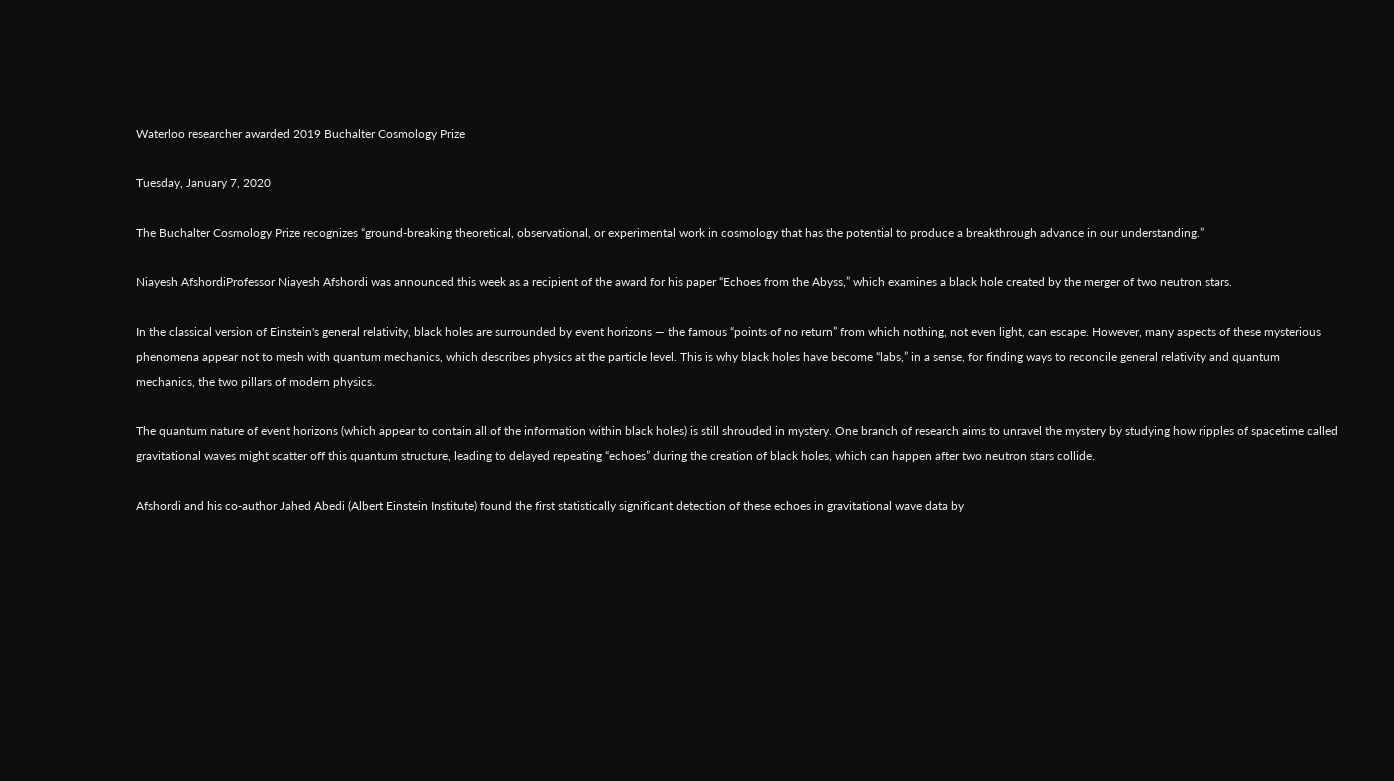Waterloo researcher awarded 2019 Buchalter Cosmology Prize

Tuesday, January 7, 2020

The Buchalter Cosmology Prize recognizes “ground-breaking theoretical, observational, or experimental work in cosmology that has the potential to produce a breakthrough advance in our understanding.”

Niayesh AfshordiProfessor Niayesh Afshordi was announced this week as a recipient of the award for his paper “Echoes from the Abyss,” which examines a black hole created by the merger of two neutron stars.

In the classical version of Einstein's general relativity, black holes are surrounded by event horizons — the famous “points of no return” from which nothing, not even light, can escape. However, many aspects of these mysterious phenomena appear not to mesh with quantum mechanics, which describes physics at the particle level. This is why black holes have become “labs,” in a sense, for finding ways to reconcile general relativity and quantum mechanics, the two pillars of modern physics.

The quantum nature of event horizons (which appear to contain all of the information within black holes) is still shrouded in mystery. One branch of research aims to unravel the mystery by studying how ripples of spacetime called gravitational waves might scatter off this quantum structure, leading to delayed repeating “echoes” during the creation of black holes, which can happen after two neutron stars collide.

Afshordi and his co-author Jahed Abedi (Albert Einstein Institute) found the first statistically significant detection of these echoes in gravitational wave data by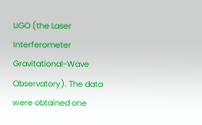LIGO (the Laser Interferometer Gravitational-Wave Observatory). The data were obtained one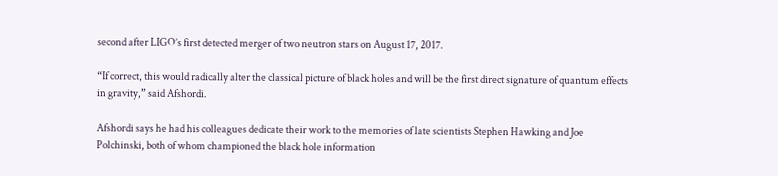second after LIGO’s first detected merger of two neutron stars on August 17, 2017.

“If correct, this would radically alter the classical picture of black holes and will be the first direct signature of quantum effects in gravity,” said Afshordi.

Afshordi says he had his colleagues dedicate their work to the memories of late scientists Stephen Hawking and Joe Polchinski, both of whom championed the black hole information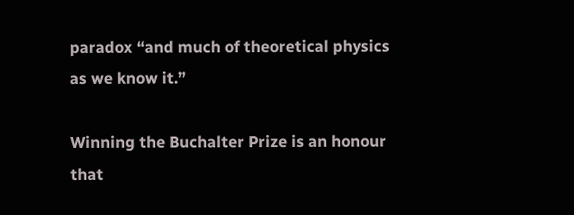paradox “and much of theoretical physics as we know it.”

Winning the Buchalter Prize is an honour that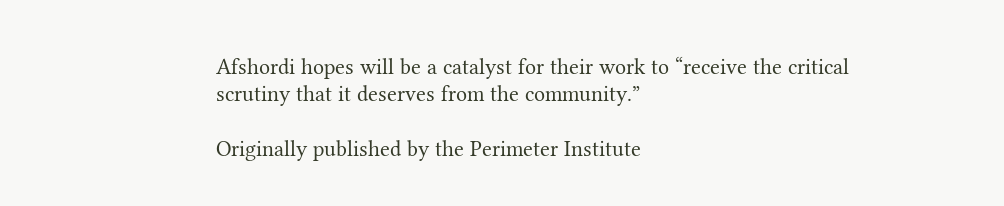Afshordi hopes will be a catalyst for their work to “receive the critical scrutiny that it deserves from the community.”

Originally published by the Perimeter Institute